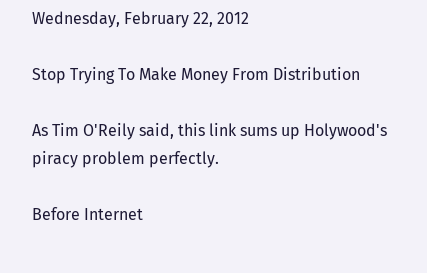Wednesday, February 22, 2012

Stop Trying To Make Money From Distribution

As Tim O'Reily said, this link sums up Holywood's piracy problem perfectly.

Before Internet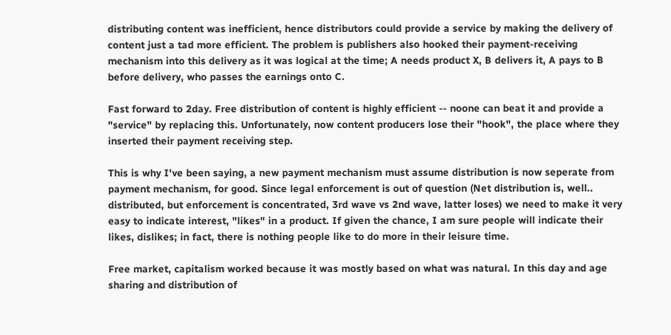distributing content was inefficient, hence distributors could provide a service by making the delivery of content just a tad more efficient. The problem is publishers also hooked their payment-receiving mechanism into this delivery as it was logical at the time; A needs product X, B delivers it, A pays to B before delivery, who passes the earnings onto C.

Fast forward to 2day. Free distribution of content is highly efficient -- noone can beat it and provide a "service" by replacing this. Unfortunately, now content producers lose their "hook", the place where they inserted their payment receiving step.

This is why I've been saying, a new payment mechanism must assume distribution is now seperate from payment mechanism, for good. Since legal enforcement is out of question (Net distribution is, well.. distributed, but enforcement is concentrated, 3rd wave vs 2nd wave, latter loses) we need to make it very easy to indicate interest, "likes" in a product. If given the chance, I am sure people will indicate their likes, dislikes; in fact, there is nothing people like to do more in their leisure time.

Free market, capitalism worked because it was mostly based on what was natural. In this day and age sharing and distribution of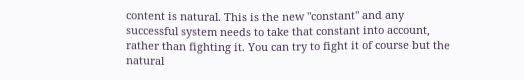content is natural. This is the new "constant" and any successful system needs to take that constant into account, rather than fighting it. You can try to fight it of course but the natural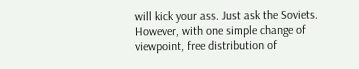will kick your ass. Just ask the Soviets. However, with one simple change of viewpoint, free distribution of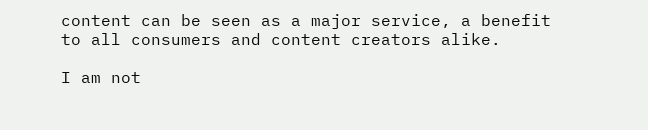content can be seen as a major service, a benefit to all consumers and content creators alike.

I am not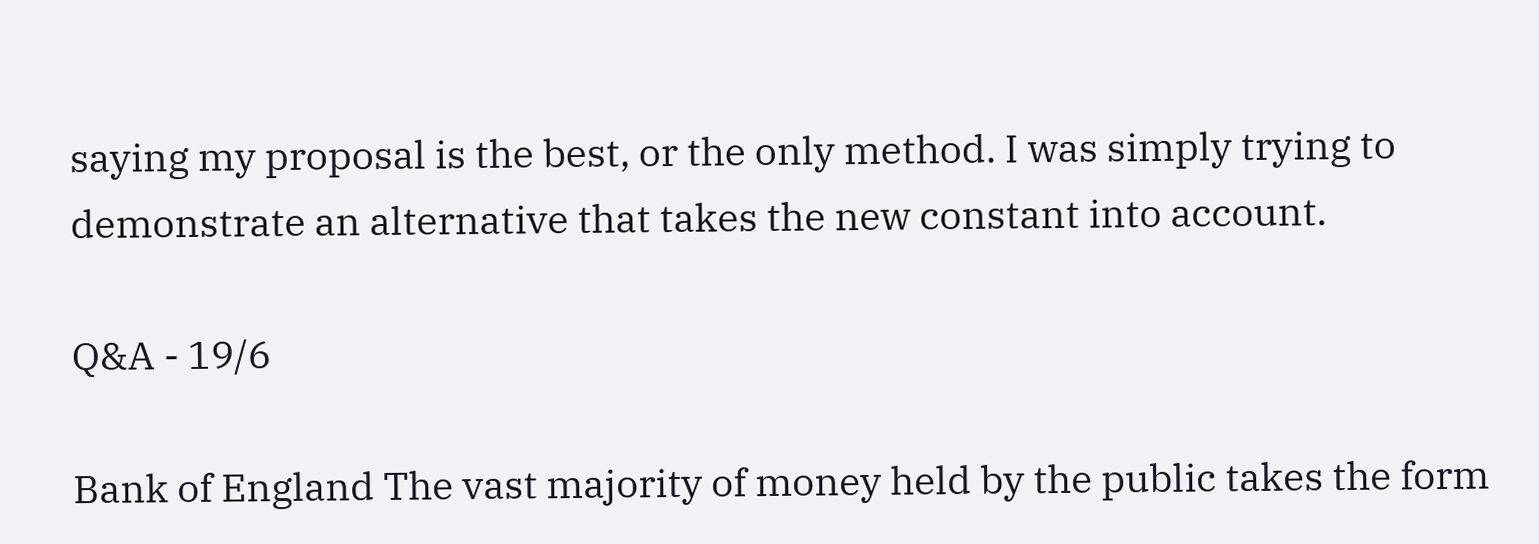saying my proposal is the best, or the only method. I was simply trying to demonstrate an alternative that takes the new constant into account.

Q&A - 19/6

Bank of England The vast majority of money held by the public takes the form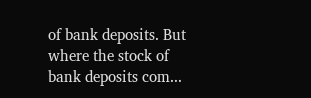of bank deposits. But where the stock of bank deposits com...